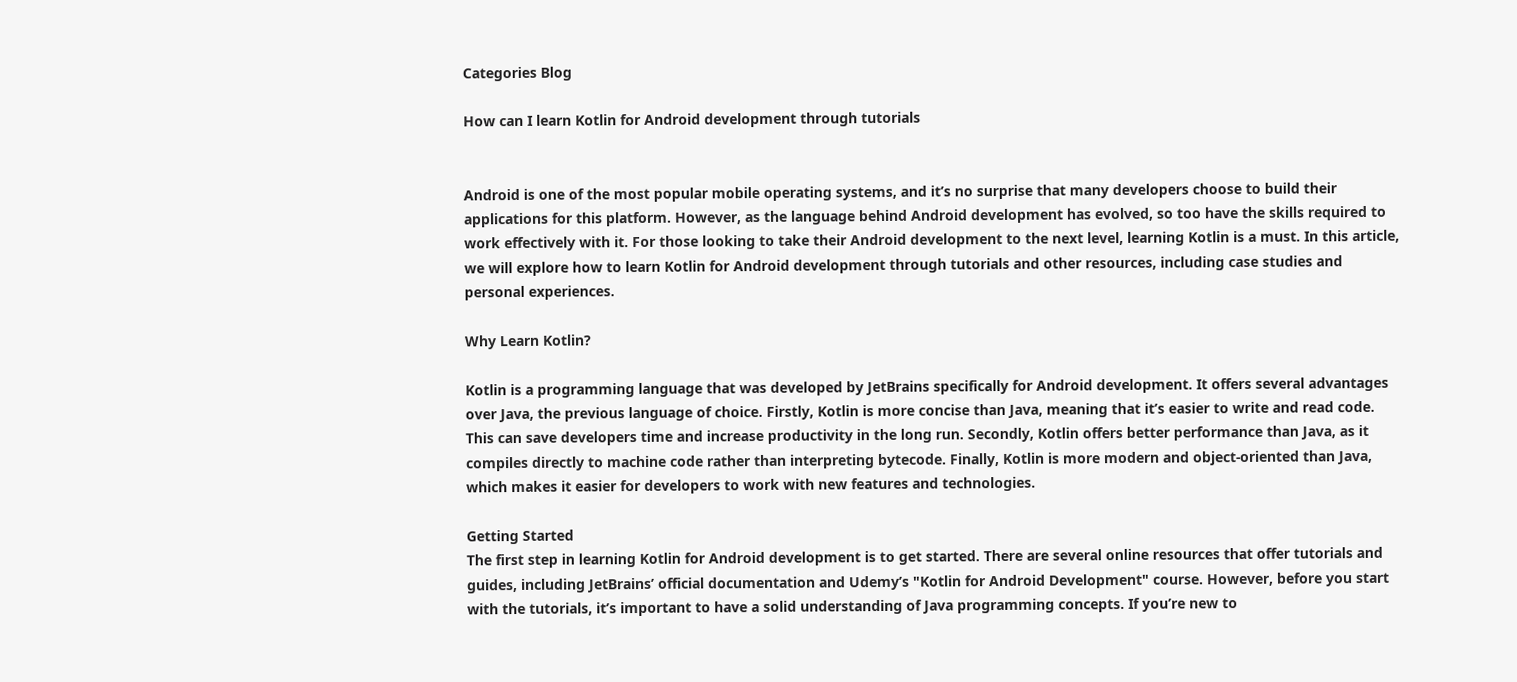Categories Blog

How can I learn Kotlin for Android development through tutorials


Android is one of the most popular mobile operating systems, and it’s no surprise that many developers choose to build their applications for this platform. However, as the language behind Android development has evolved, so too have the skills required to work effectively with it. For those looking to take their Android development to the next level, learning Kotlin is a must. In this article, we will explore how to learn Kotlin for Android development through tutorials and other resources, including case studies and personal experiences.

Why Learn Kotlin?

Kotlin is a programming language that was developed by JetBrains specifically for Android development. It offers several advantages over Java, the previous language of choice. Firstly, Kotlin is more concise than Java, meaning that it’s easier to write and read code. This can save developers time and increase productivity in the long run. Secondly, Kotlin offers better performance than Java, as it compiles directly to machine code rather than interpreting bytecode. Finally, Kotlin is more modern and object-oriented than Java, which makes it easier for developers to work with new features and technologies.

Getting Started
The first step in learning Kotlin for Android development is to get started. There are several online resources that offer tutorials and guides, including JetBrains’ official documentation and Udemy’s "Kotlin for Android Development" course. However, before you start with the tutorials, it’s important to have a solid understanding of Java programming concepts. If you’re new to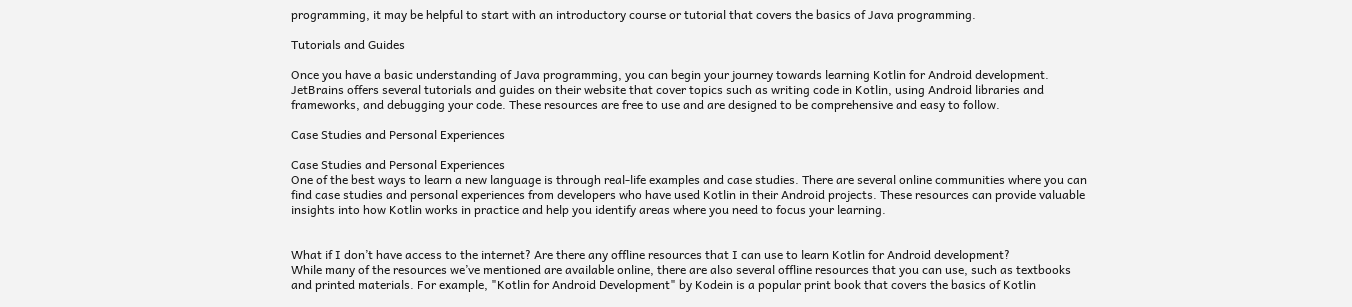programming, it may be helpful to start with an introductory course or tutorial that covers the basics of Java programming.

Tutorials and Guides

Once you have a basic understanding of Java programming, you can begin your journey towards learning Kotlin for Android development. JetBrains offers several tutorials and guides on their website that cover topics such as writing code in Kotlin, using Android libraries and frameworks, and debugging your code. These resources are free to use and are designed to be comprehensive and easy to follow.

Case Studies and Personal Experiences

Case Studies and Personal Experiences
One of the best ways to learn a new language is through real-life examples and case studies. There are several online communities where you can find case studies and personal experiences from developers who have used Kotlin in their Android projects. These resources can provide valuable insights into how Kotlin works in practice and help you identify areas where you need to focus your learning.


What if I don’t have access to the internet? Are there any offline resources that I can use to learn Kotlin for Android development?
While many of the resources we’ve mentioned are available online, there are also several offline resources that you can use, such as textbooks and printed materials. For example, "Kotlin for Android Development" by Kodein is a popular print book that covers the basics of Kotlin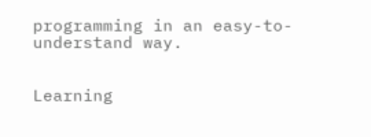programming in an easy-to-understand way.


Learning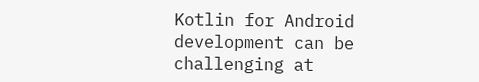Kotlin for Android development can be challenging at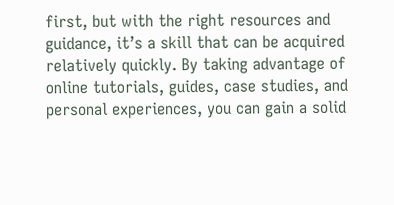first, but with the right resources and guidance, it’s a skill that can be acquired relatively quickly. By taking advantage of online tutorials, guides, case studies, and personal experiences, you can gain a solid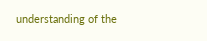understanding of the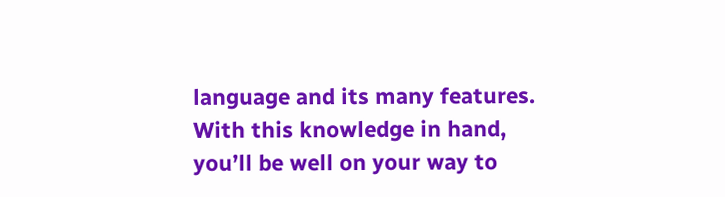language and its many features. With this knowledge in hand, you’ll be well on your way to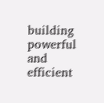building powerful and efficient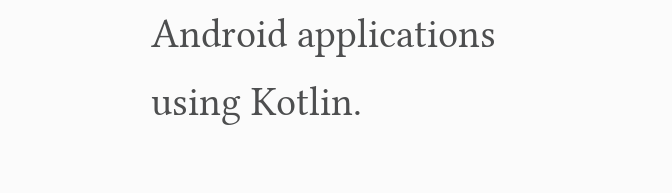Android applications using Kotlin.